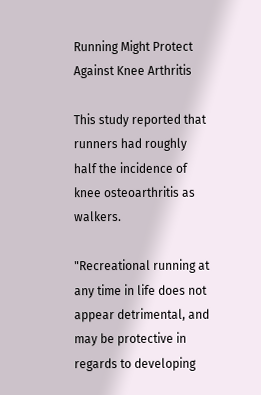Running Might Protect Against Knee Arthritis

This study reported that runners had roughly half the incidence of knee osteoarthritis as walkers.

"Recreational running at any time in life does not appear detrimental, and may be protective in regards to developing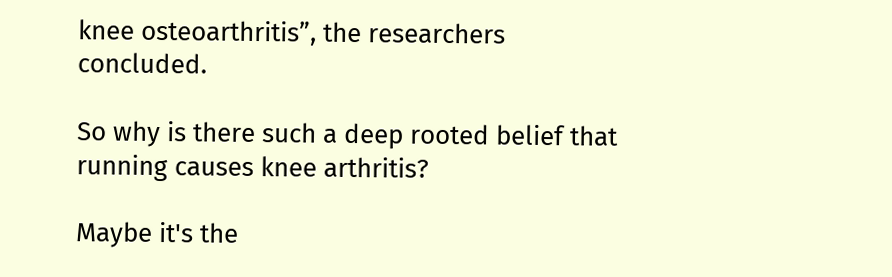knee osteoarthritis”, the researchers concluded.

So why is there such a deep rooted belief that running causes knee arthritis?

Maybe it's the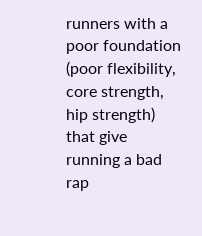runners with a poor foundation (poor flexibility, core strength, hip strength) that give running a bad rap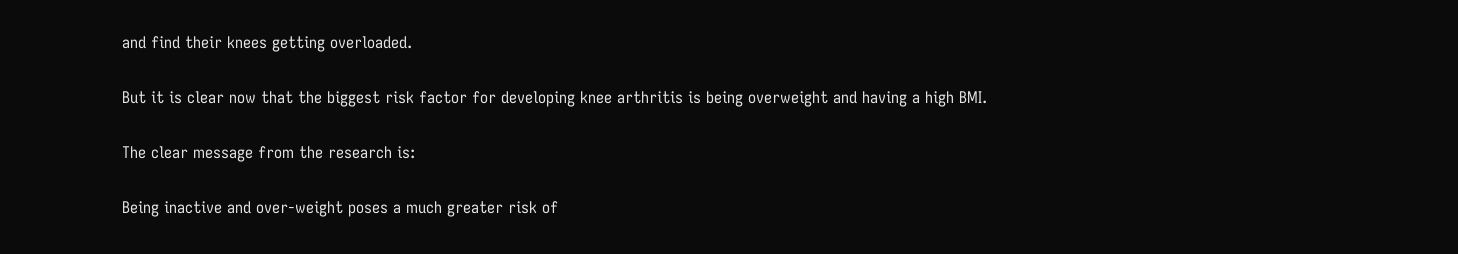and find their knees getting overloaded.

But it is clear now that the biggest risk factor for developing knee arthritis is being overweight and having a high BMI.

The clear message from the research is:

Being inactive and over-weight poses a much greater risk of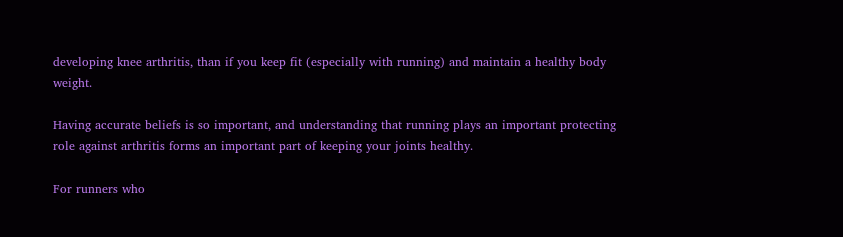developing knee arthritis, than if you keep fit (especially with running) and maintain a healthy body weight.

Having accurate beliefs is so important, and understanding that running plays an important protecting role against arthritis forms an important part of keeping your joints healthy.

For runners who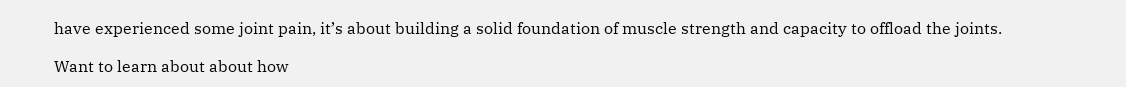have experienced some joint pain, it’s about building a solid foundation of muscle strength and capacity to offload the joints.

Want to learn about about how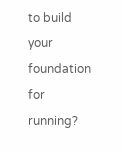to build your foundation for running?